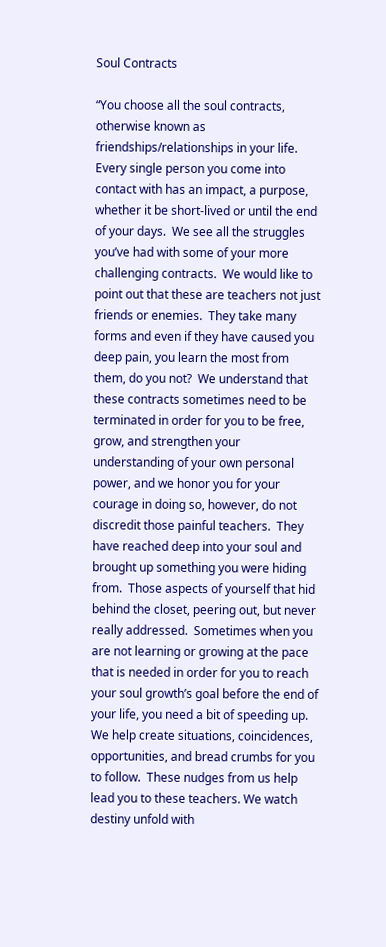Soul Contracts

“You choose all the soul contracts, otherwise known as friendships/relationships in your life.  Every single person you come into contact with has an impact, a purpose, whether it be short-lived or until the end of your days.  We see all the struggles you’ve had with some of your more challenging contracts.  We would like to point out that these are teachers not just friends or enemies.  They take many forms and even if they have caused you deep pain, you learn the most from them, do you not?  We understand that these contracts sometimes need to be terminated in order for you to be free, grow, and strengthen your understanding of your own personal power, and we honor you for your courage in doing so, however, do not discredit those painful teachers.  They have reached deep into your soul and brought up something you were hiding from.  Those aspects of yourself that hid behind the closet, peering out, but never really addressed.  Sometimes when you are not learning or growing at the pace that is needed in order for you to reach your soul growth’s goal before the end of your life, you need a bit of speeding up.  We help create situations, coincidences, opportunities, and bread crumbs for you to follow.  These nudges from us help lead you to these teachers. We watch destiny unfold with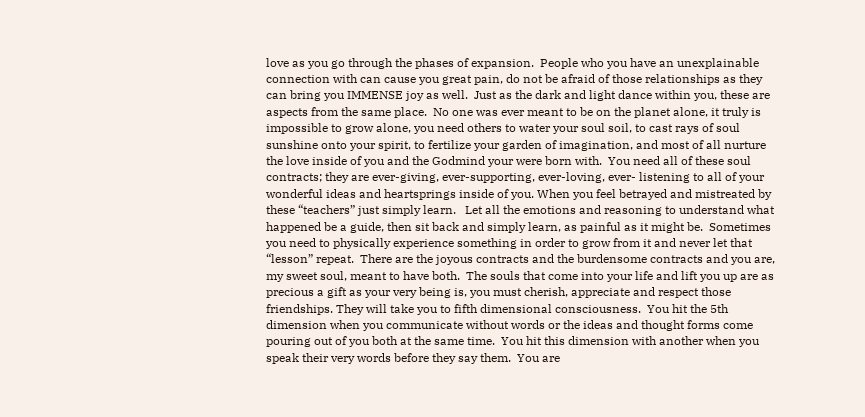love as you go through the phases of expansion.  People who you have an unexplainable connection with can cause you great pain, do not be afraid of those relationships as they can bring you IMMENSE joy as well.  Just as the dark and light dance within you, these are aspects from the same place.  No one was ever meant to be on the planet alone, it truly is impossible to grow alone, you need others to water your soul soil, to cast rays of soul sunshine onto your spirit, to fertilize your garden of imagination, and most of all nurture the love inside of you and the Godmind your were born with.  You need all of these soul contracts; they are ever-giving, ever-supporting, ever-loving, ever- listening to all of your wonderful ideas and heartsprings inside of you. When you feel betrayed and mistreated by these “teachers” just simply learn.   Let all the emotions and reasoning to understand what happened be a guide, then sit back and simply learn, as painful as it might be.  Sometimes you need to physically experience something in order to grow from it and never let that “lesson” repeat.  There are the joyous contracts and the burdensome contracts and you are, my sweet soul, meant to have both.  The souls that come into your life and lift you up are as precious a gift as your very being is, you must cherish, appreciate and respect those friendships. They will take you to fifth dimensional consciousness.  You hit the 5th dimension when you communicate without words or the ideas and thought forms come pouring out of you both at the same time.  You hit this dimension with another when you speak their very words before they say them.  You are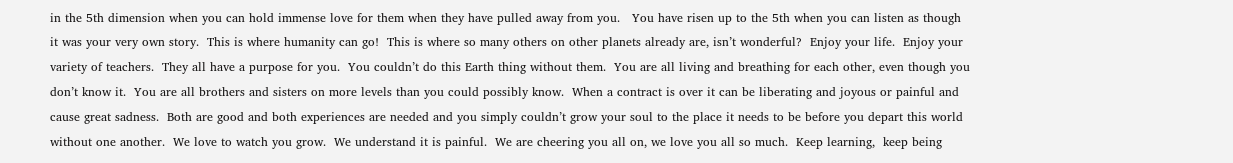in the 5th dimension when you can hold immense love for them when they have pulled away from you.   You have risen up to the 5th when you can listen as though it was your very own story.  This is where humanity can go!  This is where so many others on other planets already are, isn’t wonderful?  Enjoy your life.  Enjoy your variety of teachers.  They all have a purpose for you.  You couldn’t do this Earth thing without them.  You are all living and breathing for each other, even though you don’t know it.  You are all brothers and sisters on more levels than you could possibly know.  When a contract is over it can be liberating and joyous or painful and cause great sadness.  Both are good and both experiences are needed and you simply couldn’t grow your soul to the place it needs to be before you depart this world without one another.  We love to watch you grow.  We understand it is painful.  We are cheering you all on, we love you all so much.  Keep learning,  keep being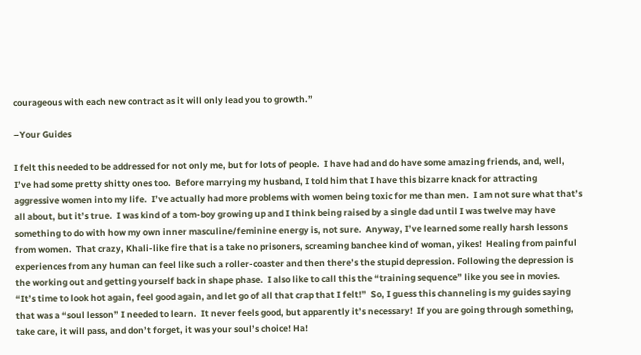courageous with each new contract as it will only lead you to growth.”

–Your Guides

I felt this needed to be addressed for not only me, but for lots of people.  I have had and do have some amazing friends, and, well, I’ve had some pretty shitty ones too.  Before marrying my husband, I told him that I have this bizarre knack for attracting aggressive women into my life.  I’ve actually had more problems with women being toxic for me than men.  I am not sure what that’s all about, but it’s true.  I was kind of a tom-boy growing up and I think being raised by a single dad until I was twelve may have something to do with how my own inner masculine/feminine energy is, not sure.  Anyway, I’ve learned some really harsh lessons from women.  That crazy, Khali-like fire that is a take no prisoners, screaming banchee kind of woman, yikes!  Healing from painful experiences from any human can feel like such a roller-coaster and then there’s the stupid depression. Following the depression is the working out and getting yourself back in shape phase.  I also like to call this the “training sequence” like you see in movies.  “It’s time to look hot again, feel good again, and let go of all that crap that I felt!”  So, I guess this channeling is my guides saying that was a “soul lesson” I needed to learn.  It never feels good, but apparently it’s necessary!  If you are going through something, take care, it will pass, and don’t forget, it was your soul’s choice! Ha!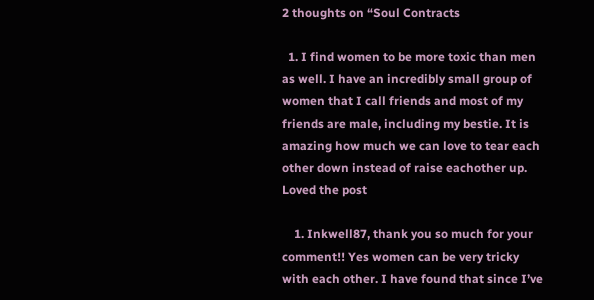2 thoughts on “Soul Contracts

  1. I find women to be more toxic than men as well. I have an incredibly small group of women that I call friends and most of my friends are male, including my bestie. It is amazing how much we can love to tear each other down instead of raise eachother up. Loved the post

    1. Inkwell87, thank you so much for your comment!! Yes women can be very tricky with each other. I have found that since I’ve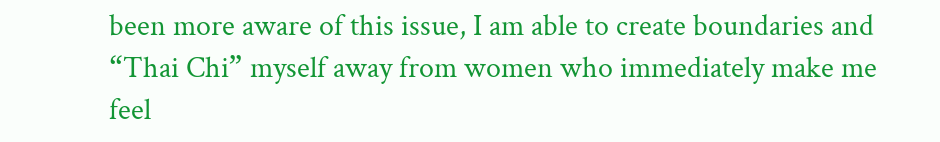been more aware of this issue, I am able to create boundaries and “Thai Chi” myself away from women who immediately make me feel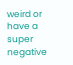weird or have a super negative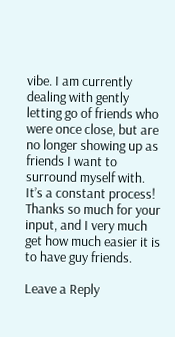vibe. I am currently dealing with gently letting go of friends who were once close, but are no longer showing up as friends I want to surround myself with. It’s a constant process! Thanks so much for your input, and I very much get how much easier it is to have guy friends.

Leave a Reply